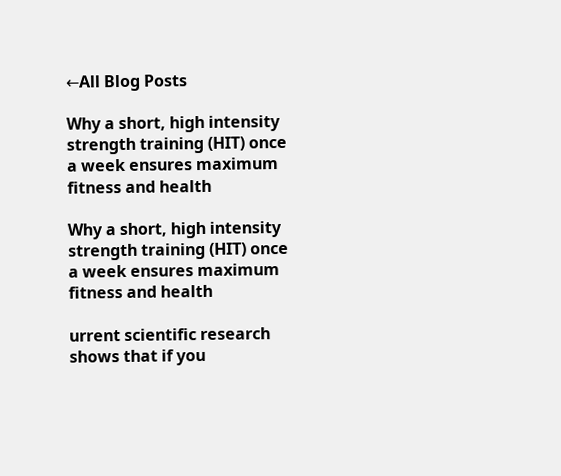←All Blog Posts

Why a short, high intensity strength training (HIT) once a week ensures maximum fitness and health

Why a short, high intensity strength training (HIT) once a week ensures maximum fitness and health

urrent scientific research shows that if you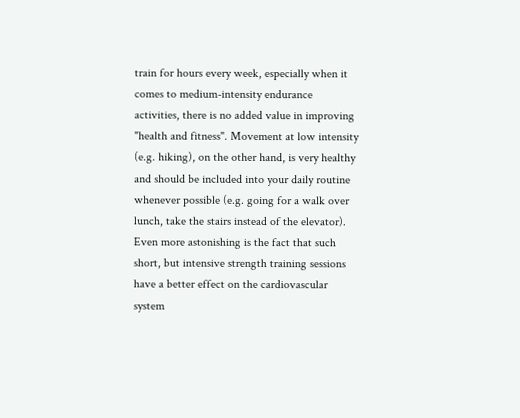train for hours every week, especially when it comes to medium-intensity endurance activities, there is no added value in improving "health and fitness". Movement at low intensity (e.g. hiking), on the other hand, is very healthy and should be included into your daily routine whenever possible (e.g. going for a walk over lunch, take the stairs instead of the elevator). Even more astonishing is the fact that such short, but intensive strength training sessions have a better effect on the cardiovascular system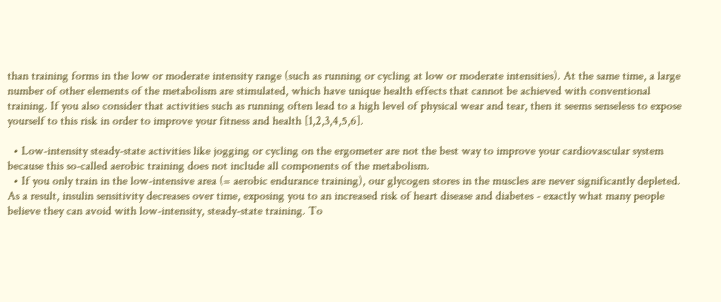than training forms in the low or moderate intensity range (such as running or cycling at low or moderate intensities). At the same time, a large number of other elements of the metabolism are stimulated, which have unique health effects that cannot be achieved with conventional training. If you also consider that activities such as running often lead to a high level of physical wear and tear, then it seems senseless to expose yourself to this risk in order to improve your fitness and health [1,2,3,4,5,6].

  • Low-intensity steady-state activities like jogging or cycling on the ergometer are not the best way to improve your cardiovascular system because this so-called aerobic training does not include all components of the metabolism.
  • If you only train in the low-intensive area (= aerobic endurance training), our glycogen stores in the muscles are never significantly depleted. As a result, insulin sensitivity decreases over time, exposing you to an increased risk of heart disease and diabetes - exactly what many people believe they can avoid with low-intensity, steady-state training. To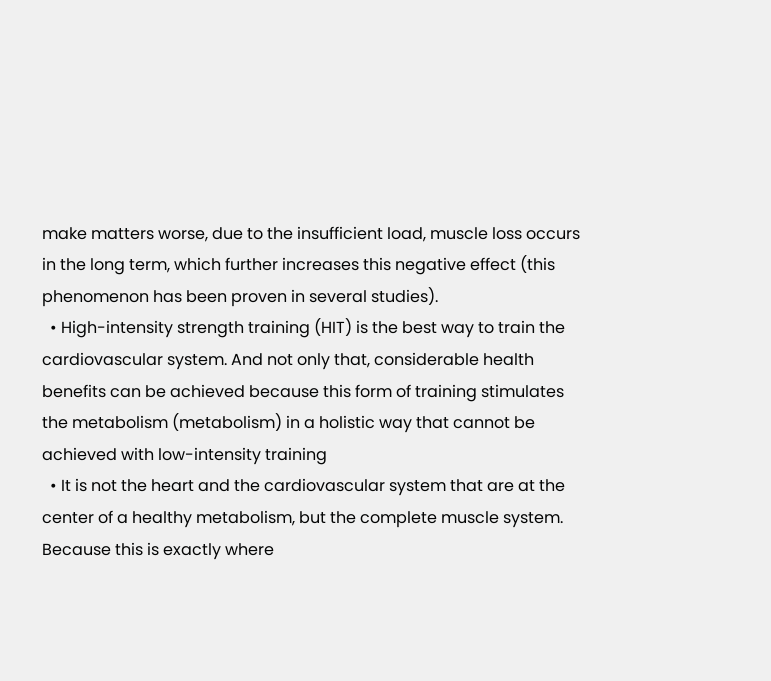make matters worse, due to the insufficient load, muscle loss occurs in the long term, which further increases this negative effect (this phenomenon has been proven in several studies).
  • High-intensity strength training (HIT) is the best way to train the cardiovascular system. And not only that, considerable health benefits can be achieved because this form of training stimulates the metabolism (metabolism) in a holistic way that cannot be achieved with low-intensity training
  • It is not the heart and the cardiovascular system that are at the center of a healthy metabolism, but the complete muscle system. Because this is exactly where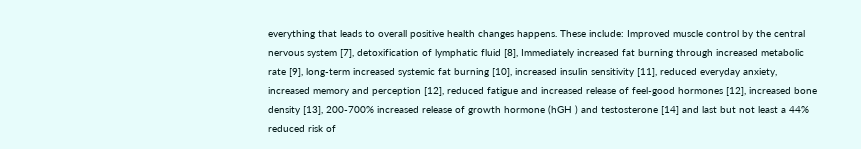everything that leads to overall positive health changes happens. These include: Improved muscle control by the central nervous system [7], detoxification of lymphatic fluid [8], Immediately increased fat burning through increased metabolic rate [9], long-term increased systemic fat burning [10], increased insulin sensitivity [11], reduced everyday anxiety, increased memory and perception [12], reduced fatigue and increased release of feel-good hormones [12], increased bone density [13], 200-700% increased release of growth hormone (hGH ) and testosterone [14] and last but not least a 44% reduced risk of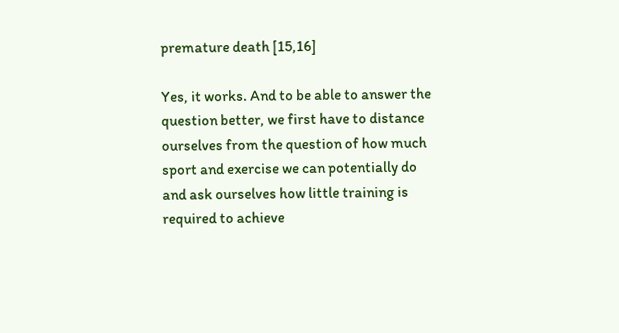premature death [15,16]

Yes, it works. And to be able to answer the question better, we first have to distance ourselves from the question of how much sport and exercise we can potentially do and ask ourselves how little training is required to achieve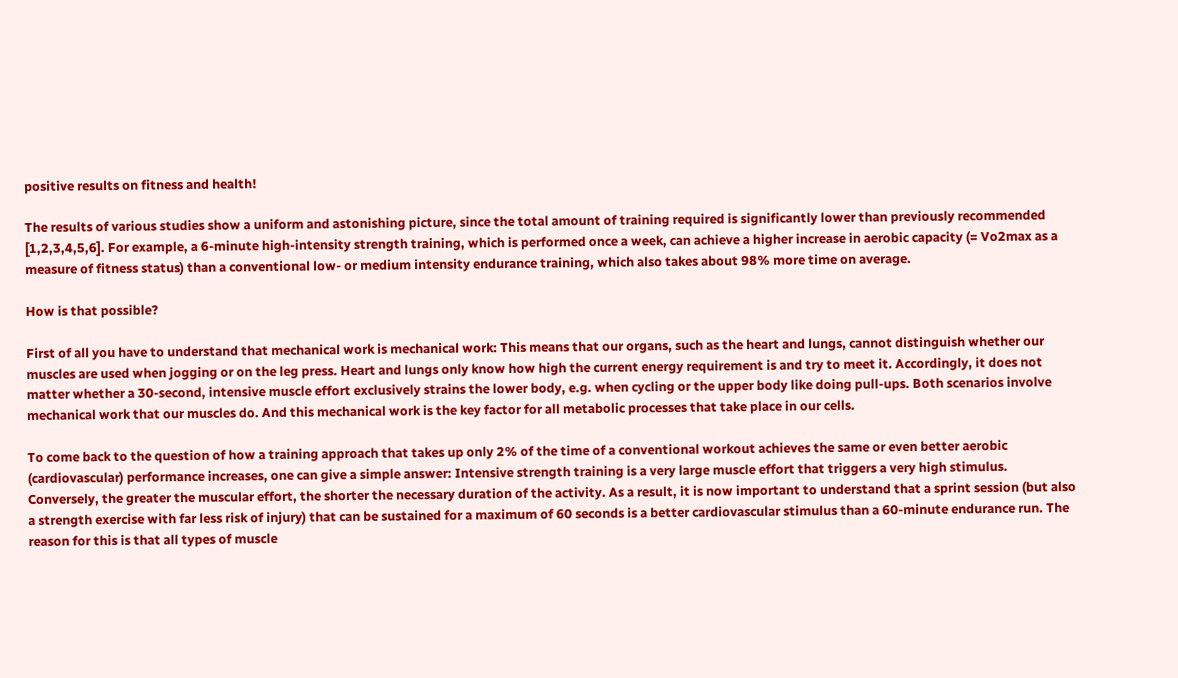positive results on fitness and health!

The results of various studies show a uniform and astonishing picture, since the total amount of training required is significantly lower than previously recommended [1,2,3,4,5,6]. For example, a 6-minute high-intensity strength training, which is performed once a week, can achieve a higher increase in aerobic capacity (= Vo2max as a measure of fitness status) than a conventional low- or medium intensity endurance training, which also takes about 98% more time on average.

How is that possible?

First of all you have to understand that mechanical work is mechanical work: This means that our organs, such as the heart and lungs, cannot distinguish whether our muscles are used when jogging or on the leg press. Heart and lungs only know how high the current energy requirement is and try to meet it. Accordingly, it does not matter whether a 30-second, intensive muscle effort exclusively strains the lower body, e.g. when cycling or the upper body like doing pull-ups. Both scenarios involve mechanical work that our muscles do. And this mechanical work is the key factor for all metabolic processes that take place in our cells.

To come back to the question of how a training approach that takes up only 2% of the time of a conventional workout achieves the same or even better aerobic (cardiovascular) performance increases, one can give a simple answer: Intensive strength training is a very large muscle effort that triggers a very high stimulus. Conversely, the greater the muscular effort, the shorter the necessary duration of the activity. As a result, it is now important to understand that a sprint session (but also a strength exercise with far less risk of injury) that can be sustained for a maximum of 60 seconds is a better cardiovascular stimulus than a 60-minute endurance run. The reason for this is that all types of muscle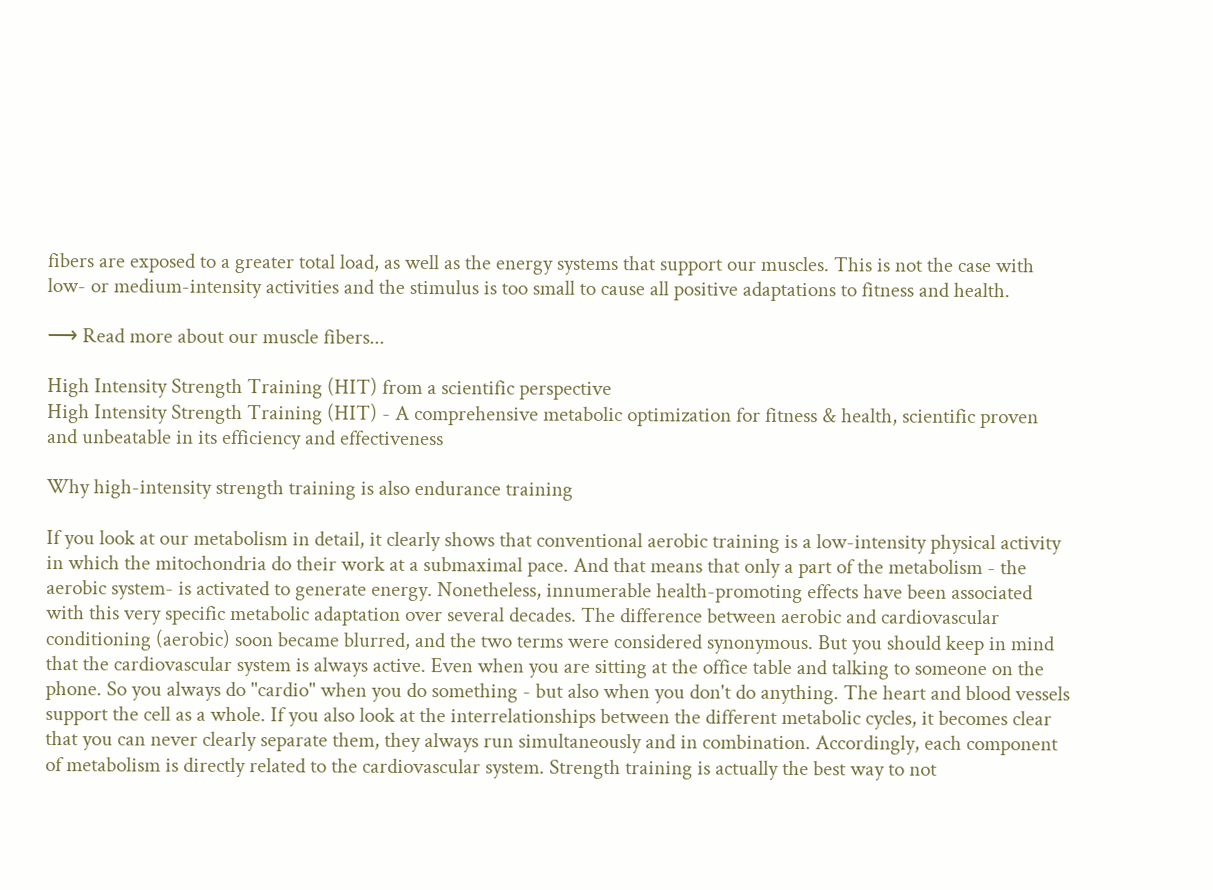fibers are exposed to a greater total load, as well as the energy systems that support our muscles. This is not the case with low- or medium-intensity activities and the stimulus is too small to cause all positive adaptations to fitness and health.

⟶ Read more about our muscle fibers...

High Intensity Strength Training (HIT) from a scientific perspective
High Intensity Strength Training (HIT) - A comprehensive metabolic optimization for fitness & health, scientific proven and unbeatable in its efficiency and effectiveness

Why high-intensity strength training is also endurance training

If you look at our metabolism in detail, it clearly shows that conventional aerobic training is a low-intensity physical activity in which the mitochondria do their work at a submaximal pace. And that means that only a part of the metabolism - the aerobic system- is activated to generate energy. Nonetheless, innumerable health-promoting effects have been associated with this very specific metabolic adaptation over several decades. The difference between aerobic and cardiovascular conditioning (aerobic) soon became blurred, and the two terms were considered synonymous. But you should keep in mind that the cardiovascular system is always active. Even when you are sitting at the office table and talking to someone on the phone. So you always do "cardio" when you do something - but also when you don't do anything. The heart and blood vessels support the cell as a whole. If you also look at the interrelationships between the different metabolic cycles, it becomes clear that you can never clearly separate them, they always run simultaneously and in combination. Accordingly, each component of metabolism is directly related to the cardiovascular system. Strength training is actually the best way to not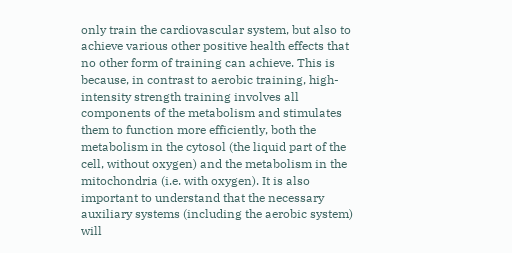only train the cardiovascular system, but also to achieve various other positive health effects that no other form of training can achieve. This is because, in contrast to aerobic training, high-intensity strength training involves all components of the metabolism and stimulates them to function more efficiently, both the metabolism in the cytosol (the liquid part of the cell, without oxygen) and the metabolism in the mitochondria (i.e. with oxygen). It is also important to understand that the necessary auxiliary systems (including the aerobic system) will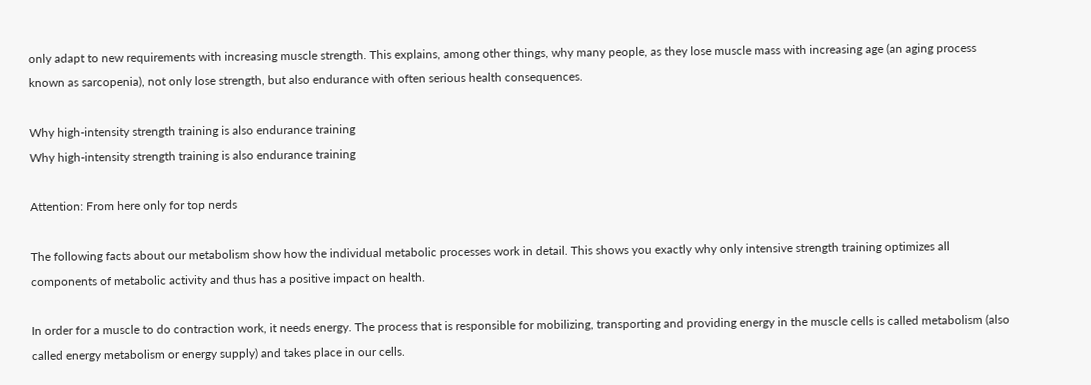only adapt to new requirements with increasing muscle strength. This explains, among other things, why many people, as they lose muscle mass with increasing age (an aging process known as sarcopenia), not only lose strength, but also endurance with often serious health consequences.

Why high-intensity strength training is also endurance training
Why high-intensity strength training is also endurance training

Attention: From here only for top nerds

The following facts about our metabolism show how the individual metabolic processes work in detail. This shows you exactly why only intensive strength training optimizes all components of metabolic activity and thus has a positive impact on health.

In order for a muscle to do contraction work, it needs energy. The process that is responsible for mobilizing, transporting and providing energy in the muscle cells is called metabolism (also called energy metabolism or energy supply) and takes place in our cells.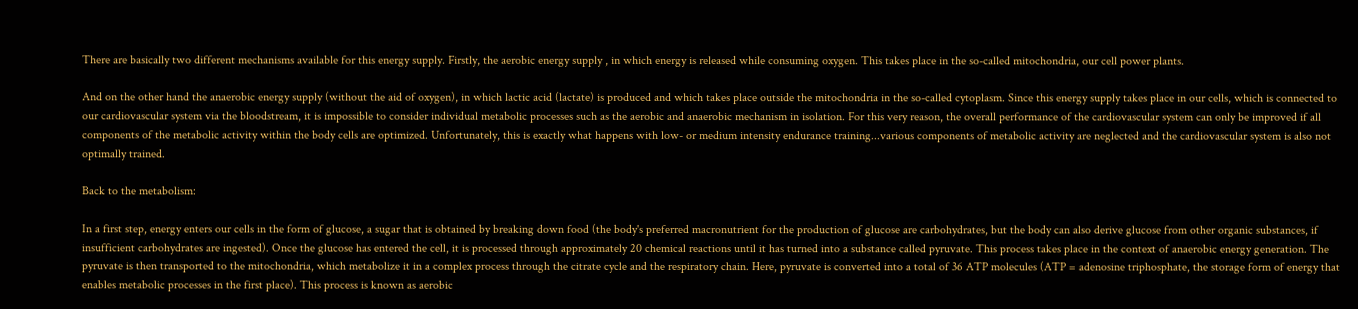There are basically two different mechanisms available for this energy supply. Firstly, the aerobic energy supply , in which energy is released while consuming oxygen. This takes place in the so-called mitochondria, our cell power plants.

And on the other hand the anaerobic energy supply (without the aid of oxygen), in which lactic acid (lactate) is produced and which takes place outside the mitochondria in the so-called cytoplasm. Since this energy supply takes place in our cells, which is connected to our cardiovascular system via the bloodstream, it is impossible to consider individual metabolic processes such as the aerobic and anaerobic mechanism in isolation. For this very reason, the overall performance of the cardiovascular system can only be improved if all components of the metabolic activity within the body cells are optimized. Unfortunately, this is exactly what happens with low- or medium intensity endurance training...various components of metabolic activity are neglected and the cardiovascular system is also not optimally trained.

Back to the metabolism:

In a first step, energy enters our cells in the form of glucose, a sugar that is obtained by breaking down food (the body's preferred macronutrient for the production of glucose are carbohydrates, but the body can also derive glucose from other organic substances, if insufficient carbohydrates are ingested). Once the glucose has entered the cell, it is processed through approximately 20 chemical reactions until it has turned into a substance called pyruvate. This process takes place in the context of anaerobic energy generation. The pyruvate is then transported to the mitochondria, which metabolize it in a complex process through the citrate cycle and the respiratory chain. Here, pyruvate is converted into a total of 36 ATP molecules (ATP = adenosine triphosphate, the storage form of energy that enables metabolic processes in the first place). This process is known as aerobic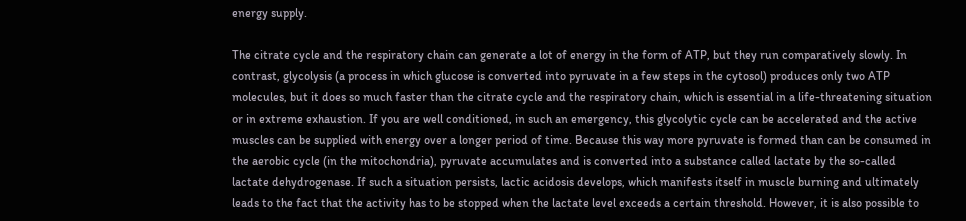energy supply.

The citrate cycle and the respiratory chain can generate a lot of energy in the form of ATP, but they run comparatively slowly. In contrast, glycolysis (a process in which glucose is converted into pyruvate in a few steps in the cytosol) produces only two ATP molecules, but it does so much faster than the citrate cycle and the respiratory chain, which is essential in a life-threatening situation or in extreme exhaustion. If you are well conditioned, in such an emergency, this glycolytic cycle can be accelerated and the active muscles can be supplied with energy over a longer period of time. Because this way more pyruvate is formed than can be consumed in the aerobic cycle (in the mitochondria), pyruvate accumulates and is converted into a substance called lactate by the so-called lactate dehydrogenase. If such a situation persists, lactic acidosis develops, which manifests itself in muscle burning and ultimately leads to the fact that the activity has to be stopped when the lactate level exceeds a certain threshold. However, it is also possible to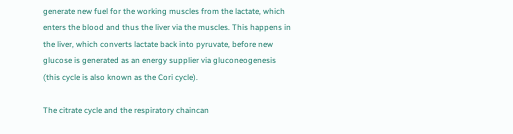generate new fuel for the working muscles from the lactate, which enters the blood and thus the liver via the muscles. This happens in the liver, which converts lactate back into pyruvate, before new glucose is generated as an energy supplier via gluconeogenesis (this cycle is also known as the Cori cycle).

The citrate cycle and the respiratory chaincan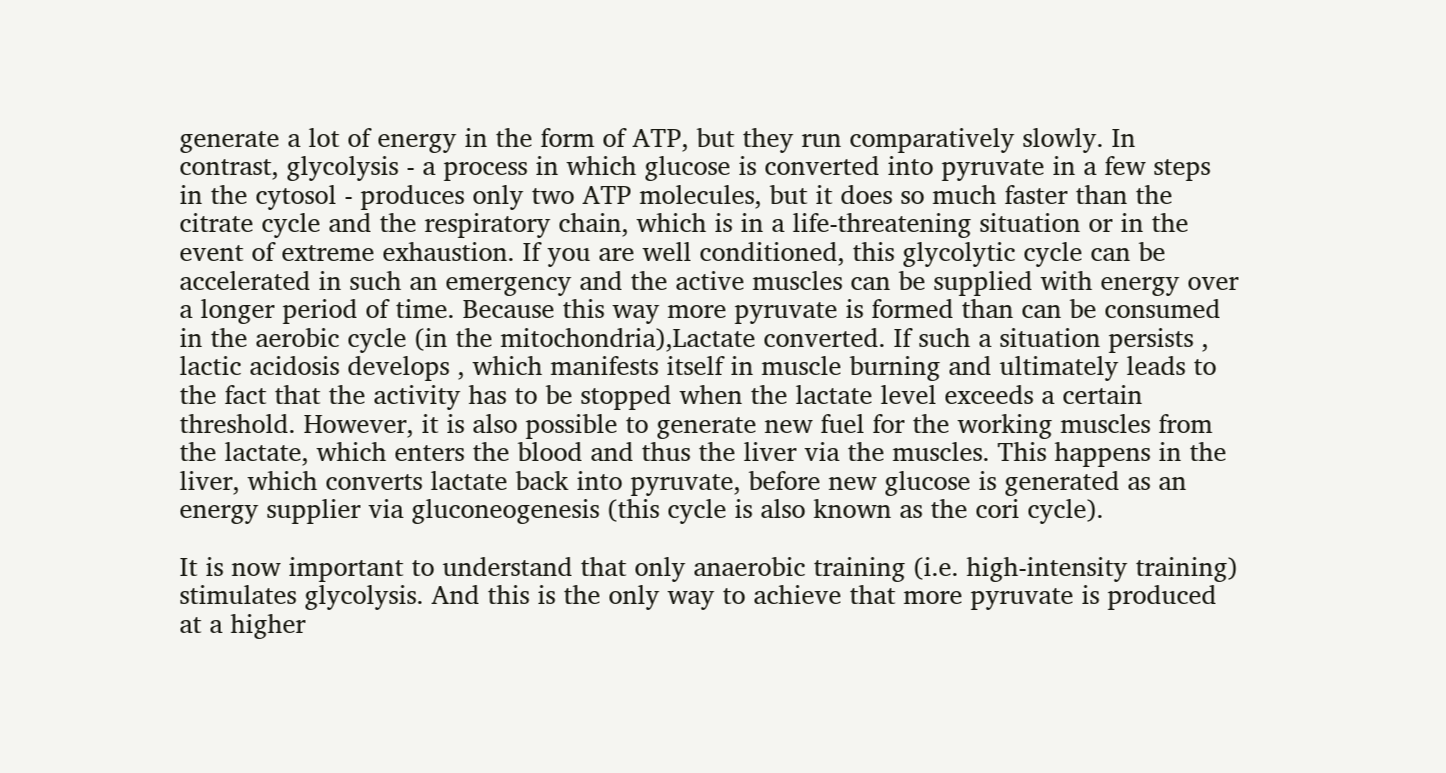generate a lot of energy in the form of ATP, but they run comparatively slowly. In contrast, glycolysis - a process in which glucose is converted into pyruvate in a few steps in the cytosol - produces only two ATP molecules, but it does so much faster than the citrate cycle and the respiratory chain, which is in a life-threatening situation or in the event of extreme exhaustion. If you are well conditioned, this glycolytic cycle can be accelerated in such an emergency and the active muscles can be supplied with energy over a longer period of time. Because this way more pyruvate is formed than can be consumed in the aerobic cycle (in the mitochondria),Lactate converted. If such a situation persists , lactic acidosis develops , which manifests itself in muscle burning and ultimately leads to the fact that the activity has to be stopped when the lactate level exceeds a certain threshold. However, it is also possible to generate new fuel for the working muscles from the lactate, which enters the blood and thus the liver via the muscles. This happens in the liver, which converts lactate back into pyruvate, before new glucose is generated as an energy supplier via gluconeogenesis (this cycle is also known as the cori cycle).

It is now important to understand that only anaerobic training (i.e. high-intensity training) stimulates glycolysis. And this is the only way to achieve that more pyruvate is produced at a higher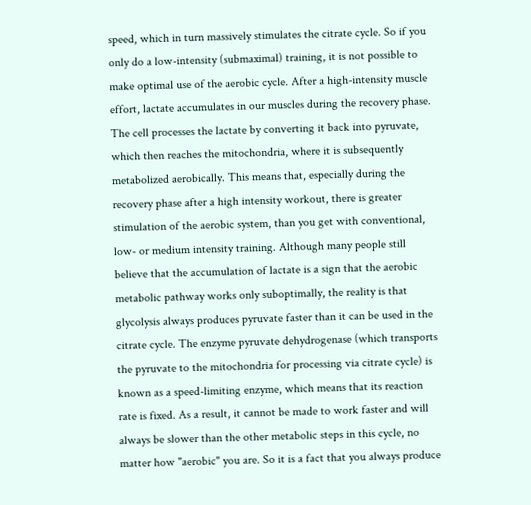speed, which in turn massively stimulates the citrate cycle. So if you only do a low-intensity (submaximal) training, it is not possible to make optimal use of the aerobic cycle. After a high-intensity muscle effort, lactate accumulates in our muscles during the recovery phase. The cell processes the lactate by converting it back into pyruvate, which then reaches the mitochondria, where it is subsequently metabolized aerobically. This means that, especially during the recovery phase after a high intensity workout, there is greater stimulation of the aerobic system, than you get with conventional, low- or medium intensity training. Although many people still believe that the accumulation of lactate is a sign that the aerobic metabolic pathway works only suboptimally, the reality is that glycolysis always produces pyruvate faster than it can be used in the citrate cycle. The enzyme pyruvate dehydrogenase (which transports the pyruvate to the mitochondria for processing via citrate cycle) is known as a speed-limiting enzyme, which means that its reaction rate is fixed. As a result, it cannot be made to work faster and will always be slower than the other metabolic steps in this cycle, no matter how "aerobic" you are. So it is a fact that you always produce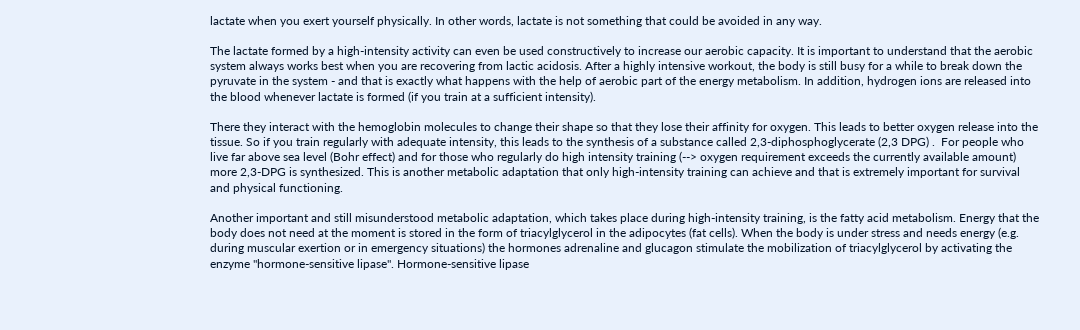lactate when you exert yourself physically. In other words, lactate is not something that could be avoided in any way.

The lactate formed by a high-intensity activity can even be used constructively to increase our aerobic capacity. It is important to understand that the aerobic system always works best when you are recovering from lactic acidosis. After a highly intensive workout, the body is still busy for a while to break down the pyruvate in the system - and that is exactly what happens with the help of aerobic part of the energy metabolism. In addition, hydrogen ions are released into the blood whenever lactate is formed (if you train at a sufficient intensity).

There they interact with the hemoglobin molecules to change their shape so that they lose their affinity for oxygen. This leads to better oxygen release into the tissue. So if you train regularly with adequate intensity, this leads to the synthesis of a substance called 2,3-diphosphoglycerate (2,3 DPG) .  For people who live far above sea level (Bohr effect) and for those who regularly do high intensity training (--> oxygen requirement exceeds the currently available amount) more 2,3-DPG is synthesized. This is another metabolic adaptation that only high-intensity training can achieve and that is extremely important for survival and physical functioning.

Another important and still misunderstood metabolic adaptation, which takes place during high-intensity training, is the fatty acid metabolism. Energy that the body does not need at the moment is stored in the form of triacylglycerol in the adipocytes (fat cells). When the body is under stress and needs energy (e.g. during muscular exertion or in emergency situations) the hormones adrenaline and glucagon stimulate the mobilization of triacylglycerol by activating the enzyme "hormone-sensitive lipase". Hormone-sensitive lipase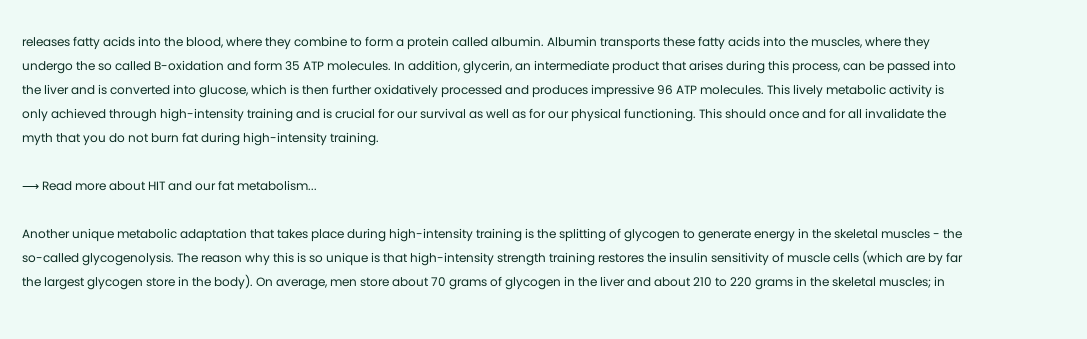releases fatty acids into the blood, where they combine to form a protein called albumin. Albumin transports these fatty acids into the muscles, where they undergo the so called B-oxidation and form 35 ATP molecules. In addition, glycerin, an intermediate product that arises during this process, can be passed into the liver and is converted into glucose, which is then further oxidatively processed and produces impressive 96 ATP molecules. This lively metabolic activity is only achieved through high-intensity training and is crucial for our survival as well as for our physical functioning. This should once and for all invalidate the myth that you do not burn fat during high-intensity training.

⟶ Read more about HIT and our fat metabolism...

Another unique metabolic adaptation that takes place during high-intensity training is the splitting of glycogen to generate energy in the skeletal muscles - the so-called glycogenolysis. The reason why this is so unique is that high-intensity strength training restores the insulin sensitivity of muscle cells (which are by far the largest glycogen store in the body). On average, men store about 70 grams of glycogen in the liver and about 210 to 220 grams in the skeletal muscles; in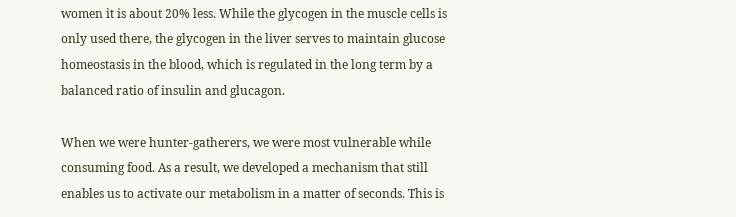women it is about 20% less. While the glycogen in the muscle cells is only used there, the glycogen in the liver serves to maintain glucose homeostasis in the blood, which is regulated in the long term by a balanced ratio of insulin and glucagon.

When we were hunter-gatherers, we were most vulnerable while consuming food. As a result, we developed a mechanism that still enables us to activate our metabolism in a matter of seconds. This is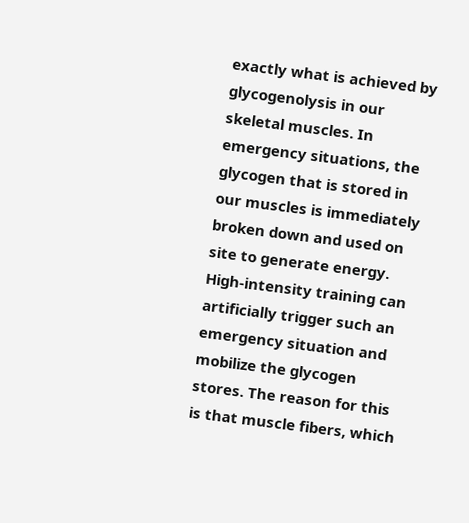exactly what is achieved by glycogenolysis in our skeletal muscles. In emergency situations, the glycogen that is stored in our muscles is immediately broken down and used on site to generate energy. High-intensity training can artificially trigger such an emergency situation and mobilize the glycogen stores. The reason for this is that muscle fibers, which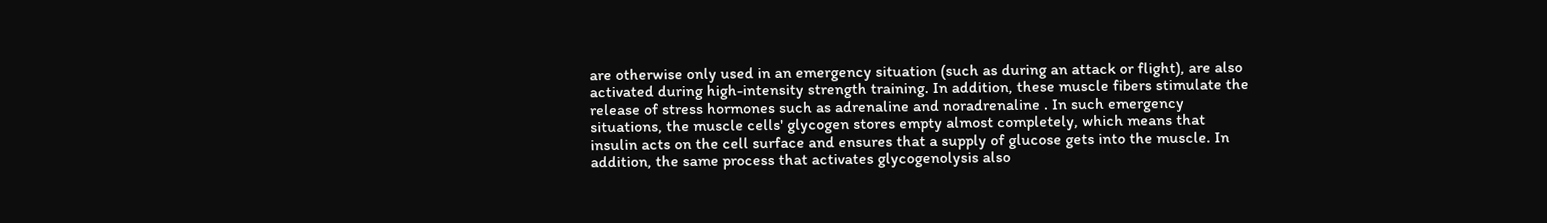are otherwise only used in an emergency situation (such as during an attack or flight), are also activated during high-intensity strength training. In addition, these muscle fibers stimulate the release of stress hormones such as adrenaline and noradrenaline . In such emergency situations, the muscle cells' glycogen stores empty almost completely, which means that insulin acts on the cell surface and ensures that a supply of glucose gets into the muscle. In addition, the same process that activates glycogenolysis also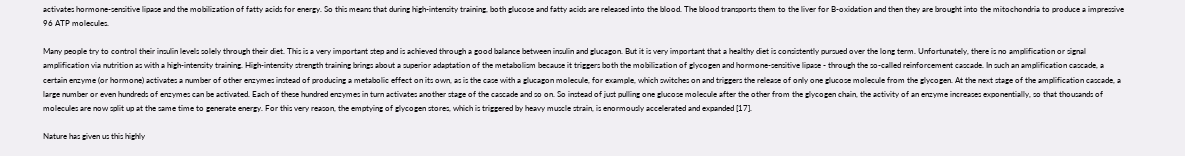activates hormone-sensitive lipase and the mobilization of fatty acids for energy. So this means that during high-intensity training, both glucose and fatty acids are released into the blood. The blood transports them to the liver for B-oxidation and then they are brought into the mitochondria to produce a impressive 96 ATP molecules.

Many people try to control their insulin levels solely through their diet. This is a very important step and is achieved through a good balance between insulin and glucagon. But it is very important that a healthy diet is consistently pursued over the long term. Unfortunately, there is no amplification or signal amplification via nutrition as with a high-intensity training. High-intensity strength training brings about a superior adaptation of the metabolism because it triggers both the mobilization of glycogen and hormone-sensitive lipase - through the so-called reinforcement cascade. In such an amplification cascade, a certain enzyme (or hormone) activates a number of other enzymes instead of producing a metabolic effect on its own, as is the case with a glucagon molecule, for example, which switches on and triggers the release of only one glucose molecule from the glycogen. At the next stage of the amplification cascade, a large number or even hundreds of enzymes can be activated. Each of these hundred enzymes in turn activates another stage of the cascade and so on. So instead of just pulling one glucose molecule after the other from the glycogen chain, the activity of an enzyme increases exponentially, so that thousands of molecules are now split up at the same time to generate energy. For this very reason, the emptying of glycogen stores, which is triggered by heavy muscle strain, is enormously accelerated and expanded [17].

Nature has given us this highly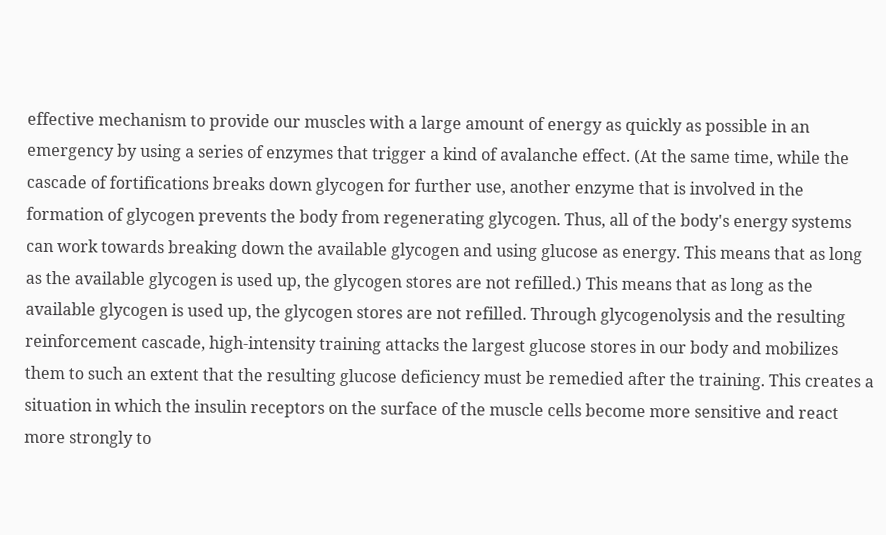effective mechanism to provide our muscles with a large amount of energy as quickly as possible in an emergency by using a series of enzymes that trigger a kind of avalanche effect. (At the same time, while the cascade of fortifications breaks down glycogen for further use, another enzyme that is involved in the formation of glycogen prevents the body from regenerating glycogen. Thus, all of the body's energy systems can work towards breaking down the available glycogen and using glucose as energy. This means that as long as the available glycogen is used up, the glycogen stores are not refilled.) This means that as long as the available glycogen is used up, the glycogen stores are not refilled. Through glycogenolysis and the resulting reinforcement cascade, high-intensity training attacks the largest glucose stores in our body and mobilizes them to such an extent that the resulting glucose deficiency must be remedied after the training. This creates a situation in which the insulin receptors on the surface of the muscle cells become more sensitive and react more strongly to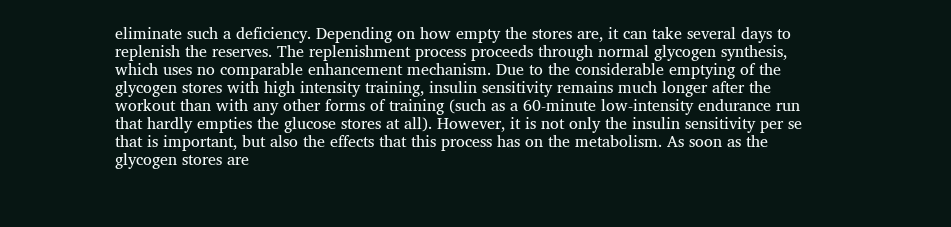eliminate such a deficiency. Depending on how empty the stores are, it can take several days to replenish the reserves. The replenishment process proceeds through normal glycogen synthesis, which uses no comparable enhancement mechanism. Due to the considerable emptying of the glycogen stores with high intensity training, insulin sensitivity remains much longer after the workout than with any other forms of training (such as a 60-minute low-intensity endurance run that hardly empties the glucose stores at all). However, it is not only the insulin sensitivity per se that is important, but also the effects that this process has on the metabolism. As soon as the glycogen stores are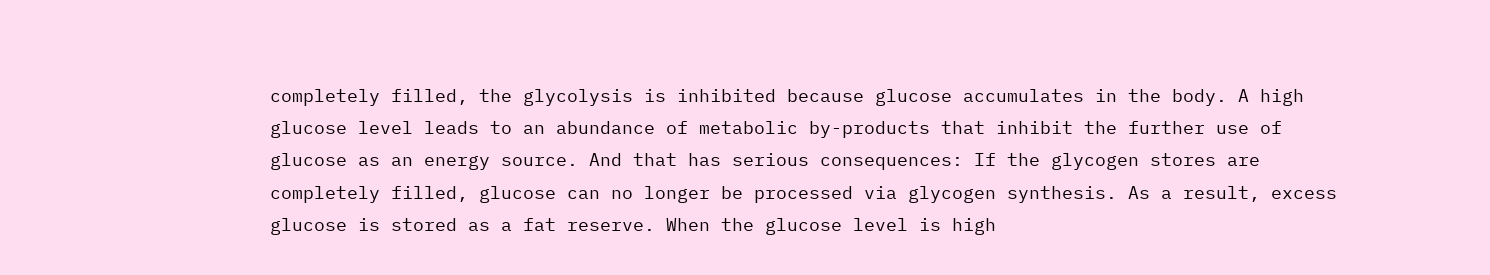completely filled, the glycolysis is inhibited because glucose accumulates in the body. A high glucose level leads to an abundance of metabolic by-products that inhibit the further use of glucose as an energy source. And that has serious consequences: If the glycogen stores are completely filled, glucose can no longer be processed via glycogen synthesis. As a result, excess glucose is stored as a fat reserve. When the glucose level is high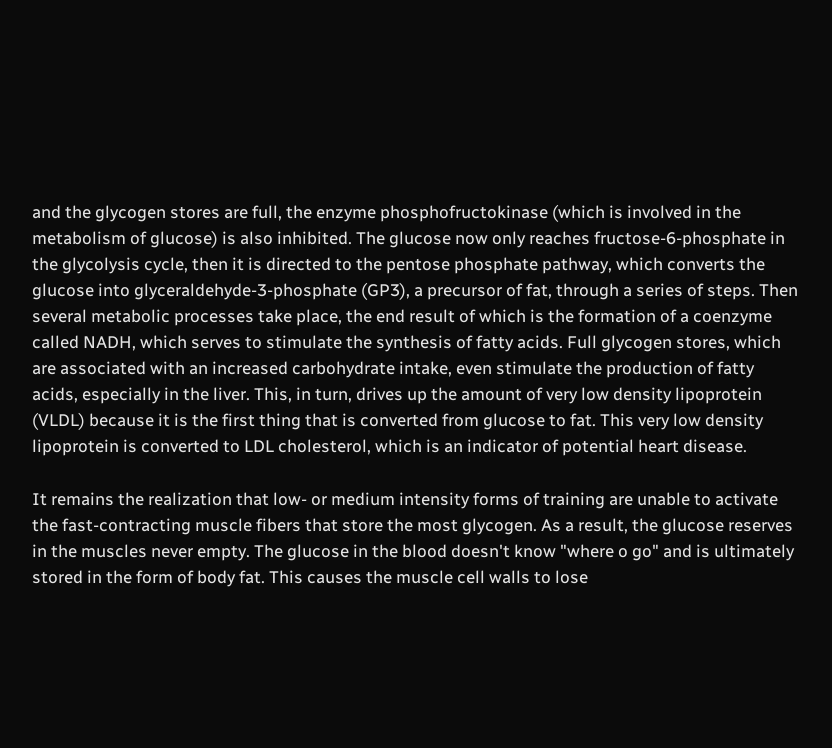and the glycogen stores are full, the enzyme phosphofructokinase (which is involved in the metabolism of glucose) is also inhibited. The glucose now only reaches fructose-6-phosphate in the glycolysis cycle, then it is directed to the pentose phosphate pathway, which converts the glucose into glyceraldehyde-3-phosphate (GP3), a precursor of fat, through a series of steps. Then several metabolic processes take place, the end result of which is the formation of a coenzyme called NADH, which serves to stimulate the synthesis of fatty acids. Full glycogen stores, which are associated with an increased carbohydrate intake, even stimulate the production of fatty acids, especially in the liver. This, in turn, drives up the amount of very low density lipoprotein (VLDL) because it is the first thing that is converted from glucose to fat. This very low density lipoprotein is converted to LDL cholesterol, which is an indicator of potential heart disease.

It remains the realization that low- or medium intensity forms of training are unable to activate the fast-contracting muscle fibers that store the most glycogen. As a result, the glucose reserves in the muscles never empty. The glucose in the blood doesn't know "where o go" and is ultimately stored in the form of body fat. This causes the muscle cell walls to lose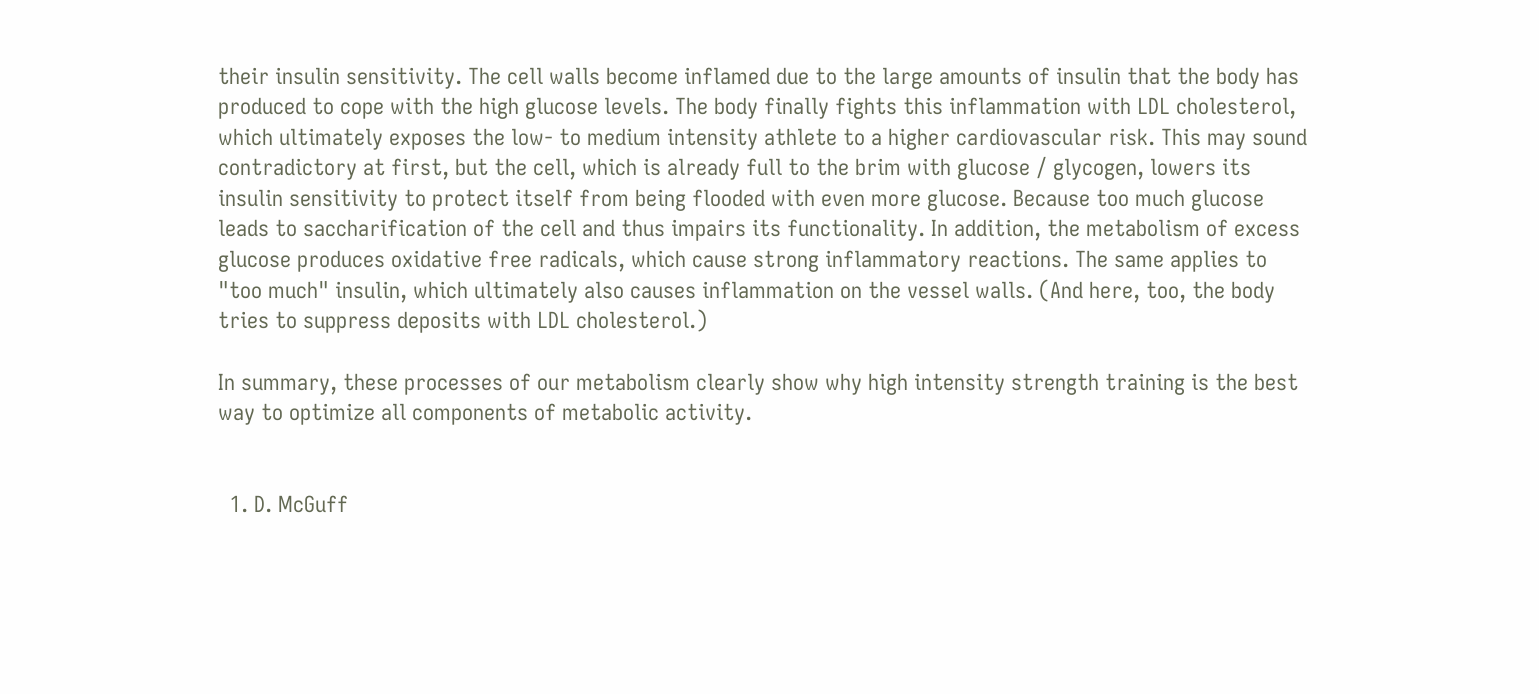their insulin sensitivity. The cell walls become inflamed due to the large amounts of insulin that the body has produced to cope with the high glucose levels. The body finally fights this inflammation with LDL cholesterol, which ultimately exposes the low- to medium intensity athlete to a higher cardiovascular risk. This may sound contradictory at first, but the cell, which is already full to the brim with glucose / glycogen, lowers its insulin sensitivity to protect itself from being flooded with even more glucose. Because too much glucose leads to saccharification of the cell and thus impairs its functionality. In addition, the metabolism of excess glucose produces oxidative free radicals, which cause strong inflammatory reactions. The same applies to "too much" insulin, which ultimately also causes inflammation on the vessel walls. (And here, too, the body tries to suppress deposits with LDL cholesterol.)

In summary, these processes of our metabolism clearly show why high intensity strength training is the best way to optimize all components of metabolic activity.


  1. D. McGuff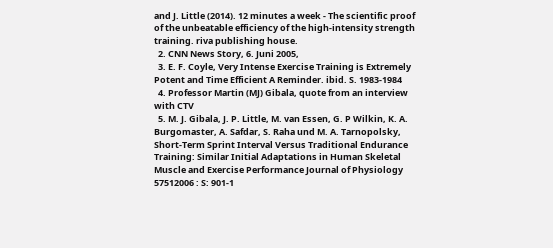and J. Little (2014). 12 minutes a week - The scientific proof of the unbeatable efficiency of the high-intensity strength training. riva publishing house.
  2. CNN News Story, 6. Juni 2005,
  3. E. F. Coyle, Very Intense Exercise Training is Extremely Potent and Time Efficient A Reminder. ibid. S. 1983-1984
  4. Professor Martin (MJ) Gibala, quote from an interview with CTV
  5. M. J. Gibala, J. P. Little, M. van Essen, G. P Wilkin, K. A. Burgomaster, A. Safdar, S. Raha und M. A. Tarnopolsky, Short-Term Sprint Interval Versus Traditional Endurance Training: Similar Initial Adaptations in Human Skeletal Muscle and Exercise Performance Journal of Physiology 57512006 : S: 901-1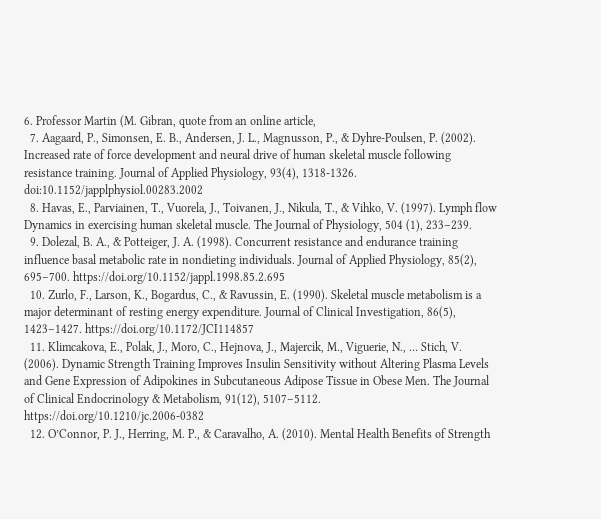6. Professor Martin (M. Gibran, quote from an online article,
  7. Aagaard, P., Simonsen, E. B., Andersen, J. L., Magnusson, P., & Dyhre-Poulsen, P. (2002). Increased rate of force development and neural drive of human skeletal muscle following resistance training. Journal of Applied Physiology, 93(4), 1318-1326. doi:10.1152/japplphysiol.00283.2002
  8. Havas, E., Parviainen, T., Vuorela, J., Toivanen, J., Nikula, T., & Vihko, V. (1997). Lymph flow Dynamics in exercising human skeletal muscle. The Journal of Physiology, 504 (1), 233–239.
  9. Dolezal, B. A., & Potteiger, J. A. (1998). Concurrent resistance and endurance training influence basal metabolic rate in nondieting individuals. Journal of Applied Physiology, 85(2), 695–700. https://doi.org/10.1152/jappl.1998.85.2.695
  10. Zurlo, F., Larson, K., Bogardus, C., & Ravussin, E. (1990). Skeletal muscle metabolism is a major determinant of resting energy expenditure. Journal of Clinical Investigation, 86(5), 1423–1427. https://doi.org/10.1172/JCI114857
  11. Klimcakova, E., Polak, J., Moro, C., Hejnova, J., Majercik, M., Viguerie, N., … Stich, V. (2006). Dynamic Strength Training Improves Insulin Sensitivity without Altering Plasma Levels and Gene Expression of Adipokines in Subcutaneous Adipose Tissue in Obese Men. The Journal of Clinical Endocrinology & Metabolism, 91(12), 5107–5112. https://doi.org/10.1210/jc.2006-0382
  12. O’Connor, P. J., Herring, M. P., & Caravalho, A. (2010). Mental Health Benefits of Strength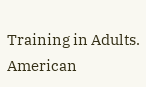Training in Adults. American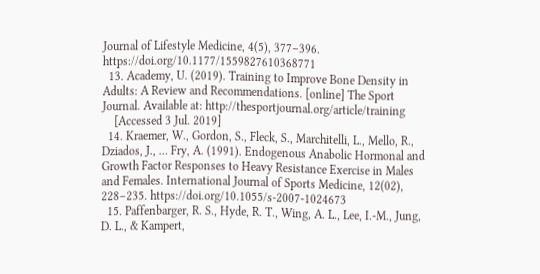Journal of Lifestyle Medicine, 4(5), 377–396. https://doi.org/10.1177/1559827610368771
  13. Academy, U. (2019). Training to Improve Bone Density in Adults: A Review and Recommendations. [online] The Sport Journal. Available at: http://thesportjournal.org/article/training
    [Accessed 3 Jul. 2019]
  14. Kraemer, W., Gordon, S., Fleck, S., Marchitelli, L., Mello, R., Dziados, J., … Fry, A. (1991). Endogenous Anabolic Hormonal and Growth Factor Responses to Heavy Resistance Exercise in Males and Females. International Journal of Sports Medicine, 12(02), 228–235. https://doi.org/10.1055/s-2007-1024673
  15. Paffenbarger, R. S., Hyde, R. T., Wing, A. L., Lee, I.-M., Jung, D. L., & Kampert,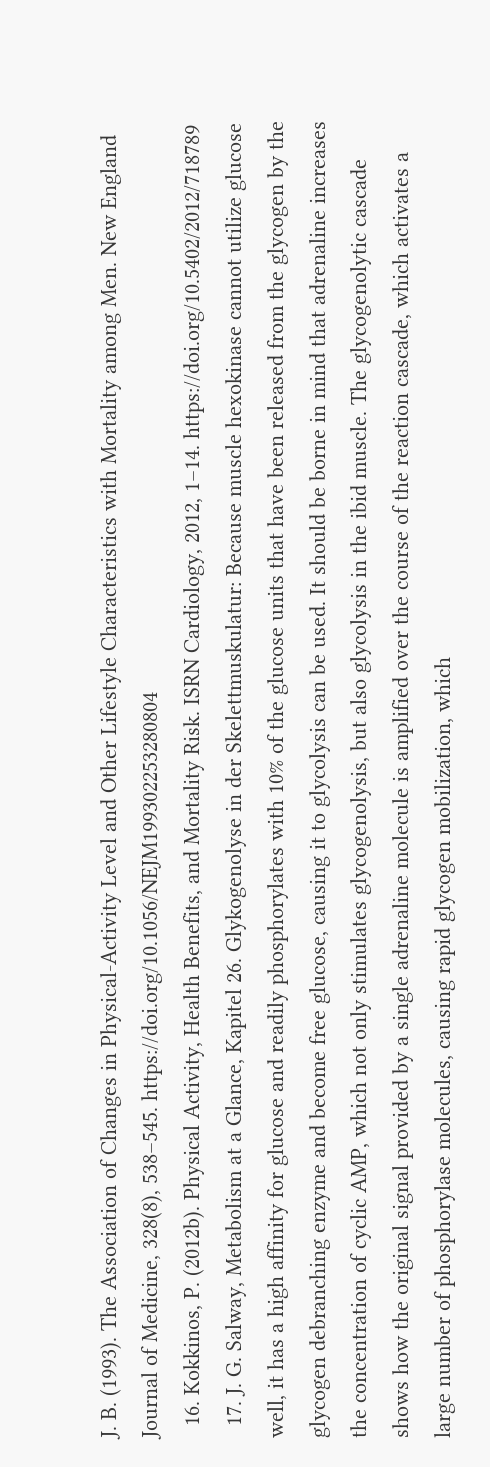J. B. (1993). The Association of Changes in Physical-Activity Level and Other Lifestyle Characteristics with Mortality among Men. New England Journal of Medicine, 328(8), 538–545. https://doi.org/10.1056/NEJM199302253280804
  16. Kokkinos, P. (2012b). Physical Activity, Health Benefits, and Mortality Risk. ISRN Cardiology, 2012, 1–14. https://doi.org/10.5402/2012/718789
  17. J. G. Salway, Metabolism at a Glance, Kapitel 26. Glykogenolyse in der Skelettmuskulatur: Because muscle hexokinase cannot utilize glucose well, it has a high affinity for glucose and readily phosphorylates with 10% of the glucose units that have been released from the glycogen by the glycogen debranching enzyme and become free glucose, causing it to glycolysis can be used. It should be borne in mind that adrenaline increases the concentration of cyclic AMP, which not only stimulates glycogenolysis, but also glycolysis in the ibid muscle. The glycogenolytic cascade shows how the original signal provided by a single adrenaline molecule is amplified over the course of the reaction cascade, which activates a large number of phosphorylase molecules, causing rapid glycogen mobilization, which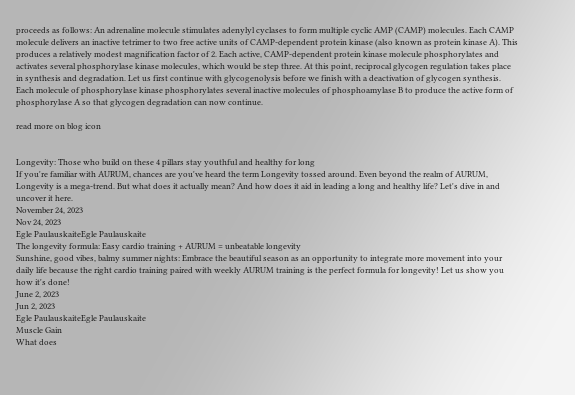proceeds as follows: An adrenaline molecule stimulates adenylyl cyclases to form multiple cyclic AMP (CAMP) molecules. Each CAMP molecule delivers an inactive tetrimer to two free active units of CAMP-dependent protein kinase (also known as protein kinase A). This produces a relatively modest magnification factor of 2. Each active, CAMP-dependent protein kinase molecule phosphorylates and activates several phosphorylase kinase molecules, which would be step three. At this point, reciprocal glycogen regulation takes place in synthesis and degradation. Let us first continue with glycogenolysis before we finish with a deactivation of glycogen synthesis. Each molecule of phosphorylase kinase phosphorylates several inactive molecules of phosphoamylase B to produce the active form of phosphorylase A so that glycogen degradation can now continue.

read more on blog icon


Longevity: Those who build on these 4 pillars stay youthful and healthy for long
If you're familiar with AURUM, chances are you've heard the term Longevity tossed around. Even beyond the realm of AURUM, Longevity is a mega-trend. But what does it actually mean? And how does it aid in leading a long and healthy life? Let's dive in and uncover it here.
November 24, 2023
Nov 24, 2023
Egle PaulauskaiteEgle Paulauskaite
The longevity formula: Easy cardio training + AURUM = unbeatable longevity
Sunshine, good vibes, balmy summer nights: Embrace the beautiful season as an opportunity to integrate more movement into your daily life because the right cardio training paired with weekly AURUM training is the perfect formula for longevity! Let us show you how it's done!
June 2, 2023
Jun 2, 2023
Egle PaulauskaiteEgle Paulauskaite
Muscle Gain
What does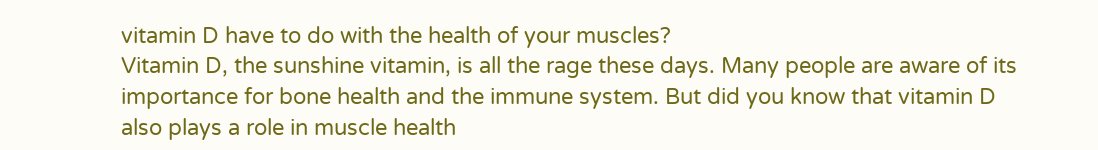vitamin D have to do with the health of your muscles?
Vitamin D, the sunshine vitamin, is all the rage these days. Many people are aware of its importance for bone health and the immune system. But did you know that vitamin D also plays a role in muscle health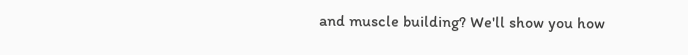and muscle building? We'll show you how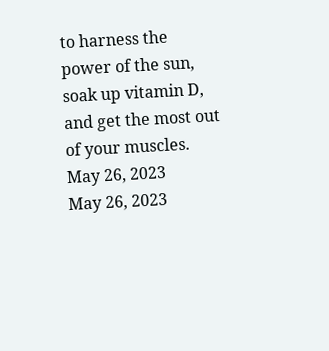to harness the power of the sun, soak up vitamin D, and get the most out of your muscles.
May 26, 2023
May 26, 2023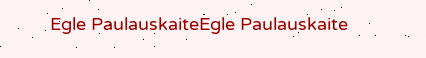Egle PaulauskaiteEgle Paulauskaite